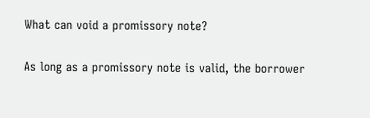What can void a promissory note?

As long as a promissory note is valid, the borrower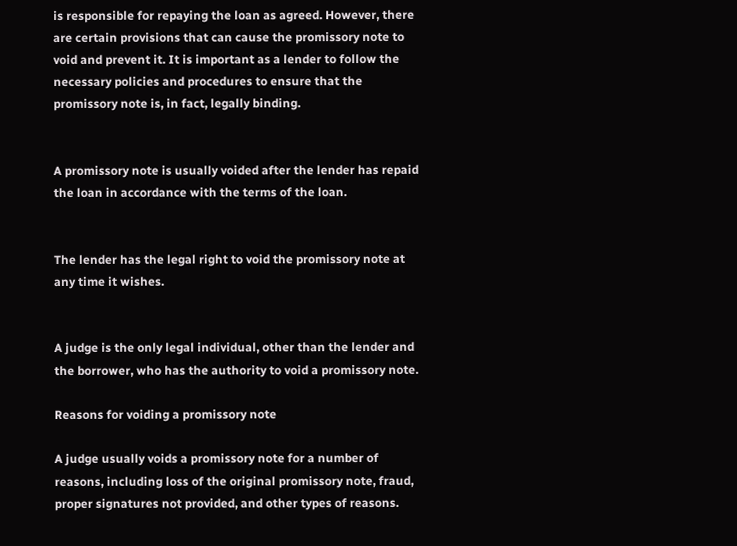is responsible for repaying the loan as agreed. However, there are certain provisions that can cause the promissory note to void and prevent it. It is important as a lender to follow the necessary policies and procedures to ensure that the promissory note is, in fact, legally binding.


A promissory note is usually voided after the lender has repaid the loan in accordance with the terms of the loan.


The lender has the legal right to void the promissory note at any time it wishes.


A judge is the only legal individual, other than the lender and the borrower, who has the authority to void a promissory note.

Reasons for voiding a promissory note

A judge usually voids a promissory note for a number of reasons, including loss of the original promissory note, fraud, proper signatures not provided, and other types of reasons.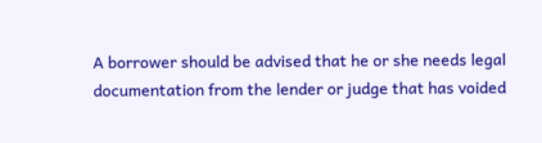A borrower should be advised that he or she needs legal documentation from the lender or judge that has voided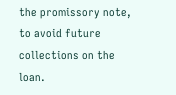the promissory note, to avoid future collections on the loan.